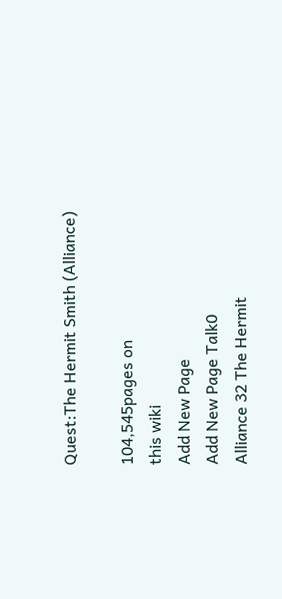Quest:The Hermit Smith (Alliance)

104,545pages on
this wiki
Add New Page
Add New Page Talk0
Alliance 32 The Hermit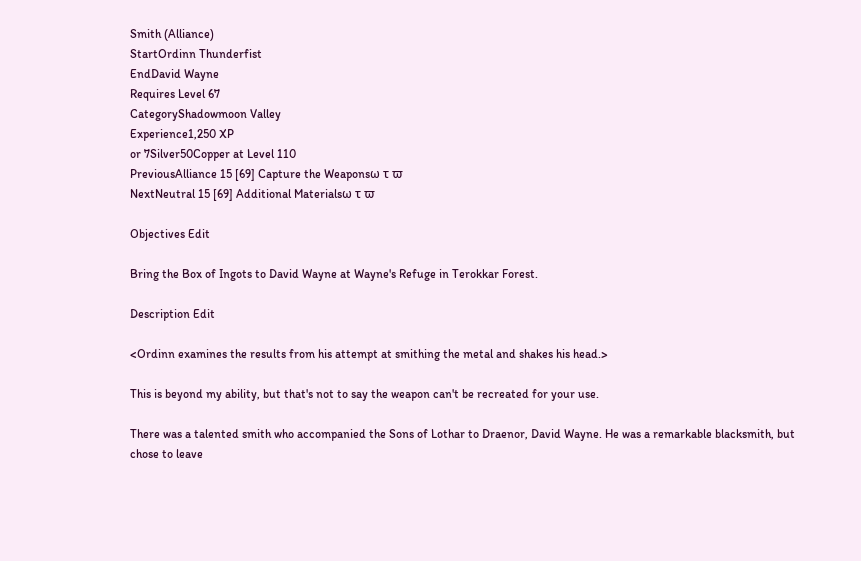Smith (Alliance)
StartOrdinn Thunderfist
EndDavid Wayne
Requires Level 67
CategoryShadowmoon Valley
Experience1,250 XP
or 7Silver50Copper at Level 110
PreviousAlliance 15 [69] Capture the Weaponsω τ ϖ
NextNeutral 15 [69] Additional Materialsω τ ϖ

Objectives Edit

Bring the Box of Ingots to David Wayne at Wayne's Refuge in Terokkar Forest.

Description Edit

<Ordinn examines the results from his attempt at smithing the metal and shakes his head.>

This is beyond my ability, but that's not to say the weapon can't be recreated for your use.

There was a talented smith who accompanied the Sons of Lothar to Draenor, David Wayne. He was a remarkable blacksmith, but chose to leave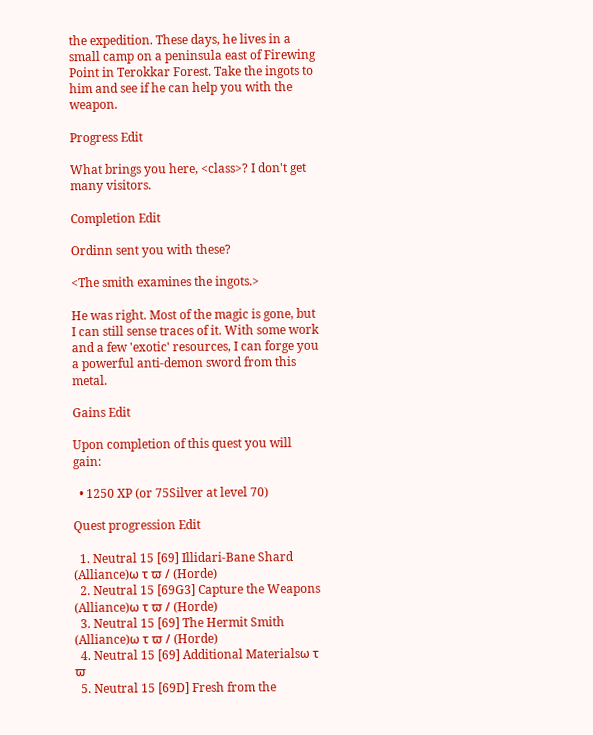the expedition. These days, he lives in a small camp on a peninsula east of Firewing Point in Terokkar Forest. Take the ingots to him and see if he can help you with the weapon.

Progress Edit

What brings you here, <class>? I don't get many visitors.

Completion Edit

Ordinn sent you with these?

<The smith examines the ingots.>

He was right. Most of the magic is gone, but I can still sense traces of it. With some work and a few 'exotic' resources, I can forge you a powerful anti-demon sword from this metal.

Gains Edit

Upon completion of this quest you will gain:

  • 1250 XP (or 75Silver at level 70)

Quest progression Edit

  1. Neutral 15 [69] Illidari-Bane Shard (Alliance)ω τ ϖ / (Horde)
  2. Neutral 15 [69G3] Capture the Weapons (Alliance)ω τ ϖ / (Horde)
  3. Neutral 15 [69] The Hermit Smith (Alliance)ω τ ϖ / (Horde)
  4. Neutral 15 [69] Additional Materialsω τ ϖ
  5. Neutral 15 [69D] Fresh from the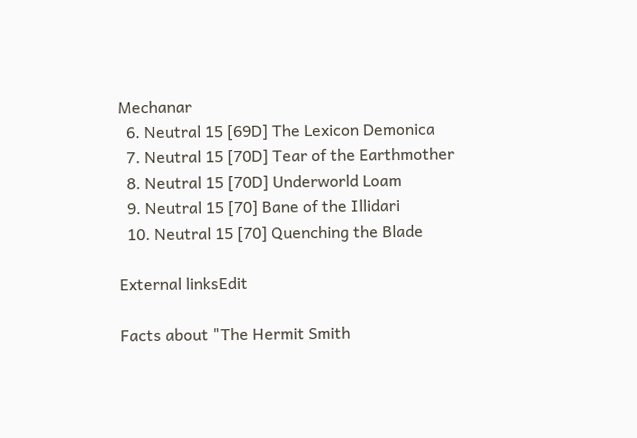Mechanar
  6. Neutral 15 [69D] The Lexicon Demonica
  7. Neutral 15 [70D] Tear of the Earthmother
  8. Neutral 15 [70D] Underworld Loam
  9. Neutral 15 [70] Bane of the Illidari
  10. Neutral 15 [70] Quenching the Blade

External linksEdit

Facts about "The Hermit Smith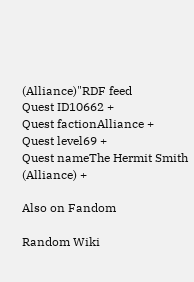(Alliance)"RDF feed
Quest ID10662 +
Quest factionAlliance +
Quest level69 +
Quest nameThe Hermit Smith (Alliance) +

Also on Fandom

Random Wiki